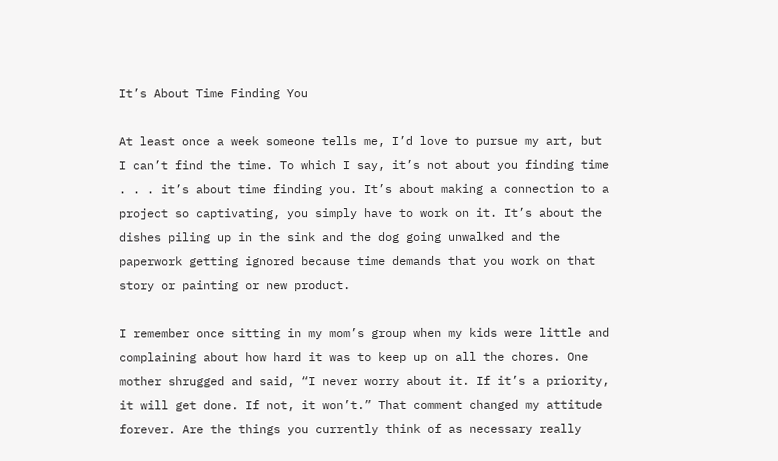It’s About Time Finding You

At least once a week someone tells me, I’d love to pursue my art, but I can’t find the time. To which I say, it’s not about you finding time . . . it’s about time finding you. It’s about making a connection to a project so captivating, you simply have to work on it. It’s about the dishes piling up in the sink and the dog going unwalked and the paperwork getting ignored because time demands that you work on that story or painting or new product.

I remember once sitting in my mom’s group when my kids were little and complaining about how hard it was to keep up on all the chores. One mother shrugged and said, “I never worry about it. If it’s a priority, it will get done. If not, it won’t.” That comment changed my attitude forever. Are the things you currently think of as necessary really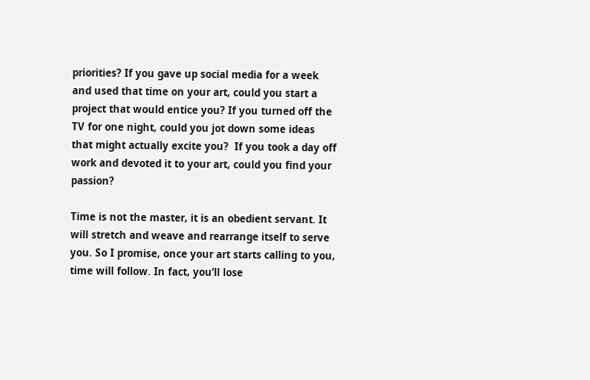priorities? If you gave up social media for a week and used that time on your art, could you start a project that would entice you? If you turned off the TV for one night, could you jot down some ideas that might actually excite you?  If you took a day off work and devoted it to your art, could you find your passion?

Time is not the master, it is an obedient servant. It will stretch and weave and rearrange itself to serve you. So I promise, once your art starts calling to you, time will follow. In fact, you’ll lose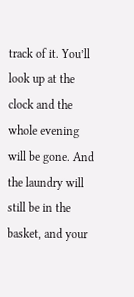track of it. You’ll look up at the clock and the whole evening will be gone. And the laundry will still be in the basket, and your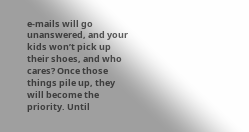e-mails will go unanswered, and your kids won’t pick up their shoes, and who cares? Once those things pile up, they will become the priority. Until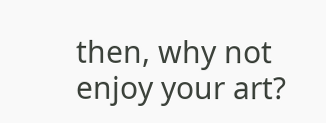then, why not enjoy your art?